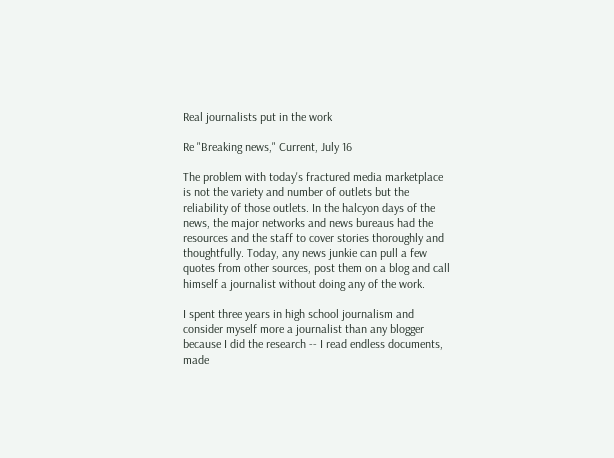Real journalists put in the work

Re "Breaking news," Current, July 16

The problem with today's fractured media marketplace is not the variety and number of outlets but the reliability of those outlets. In the halcyon days of the news, the major networks and news bureaus had the resources and the staff to cover stories thoroughly and thoughtfully. Today, any news junkie can pull a few quotes from other sources, post them on a blog and call himself a journalist without doing any of the work.

I spent three years in high school journalism and consider myself more a journalist than any blogger because I did the research -- I read endless documents, made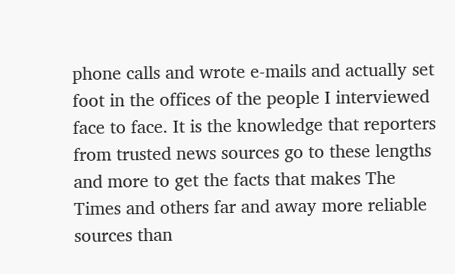phone calls and wrote e-mails and actually set foot in the offices of the people I interviewed face to face. It is the knowledge that reporters from trusted news sources go to these lengths and more to get the facts that makes The Times and others far and away more reliable sources than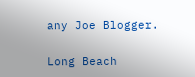any Joe Blogger.


Long Beach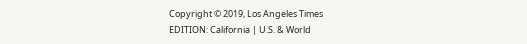Copyright © 2019, Los Angeles Times
EDITION: California | U.S. & World